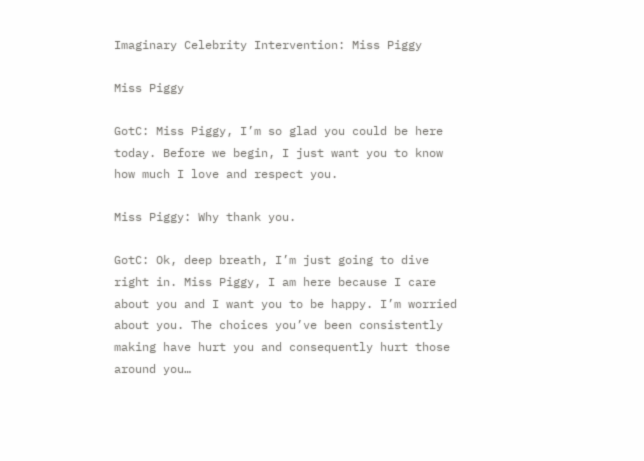Imaginary Celebrity Intervention: Miss Piggy

Miss Piggy

GotC: Miss Piggy, I’m so glad you could be here today. Before we begin, I just want you to know how much I love and respect you.

Miss Piggy: Why thank you.

GotC: Ok, deep breath, I’m just going to dive right in. Miss Piggy, I am here because I care about you and I want you to be happy. I’m worried about you. The choices you’ve been consistently making have hurt you and consequently hurt those around you…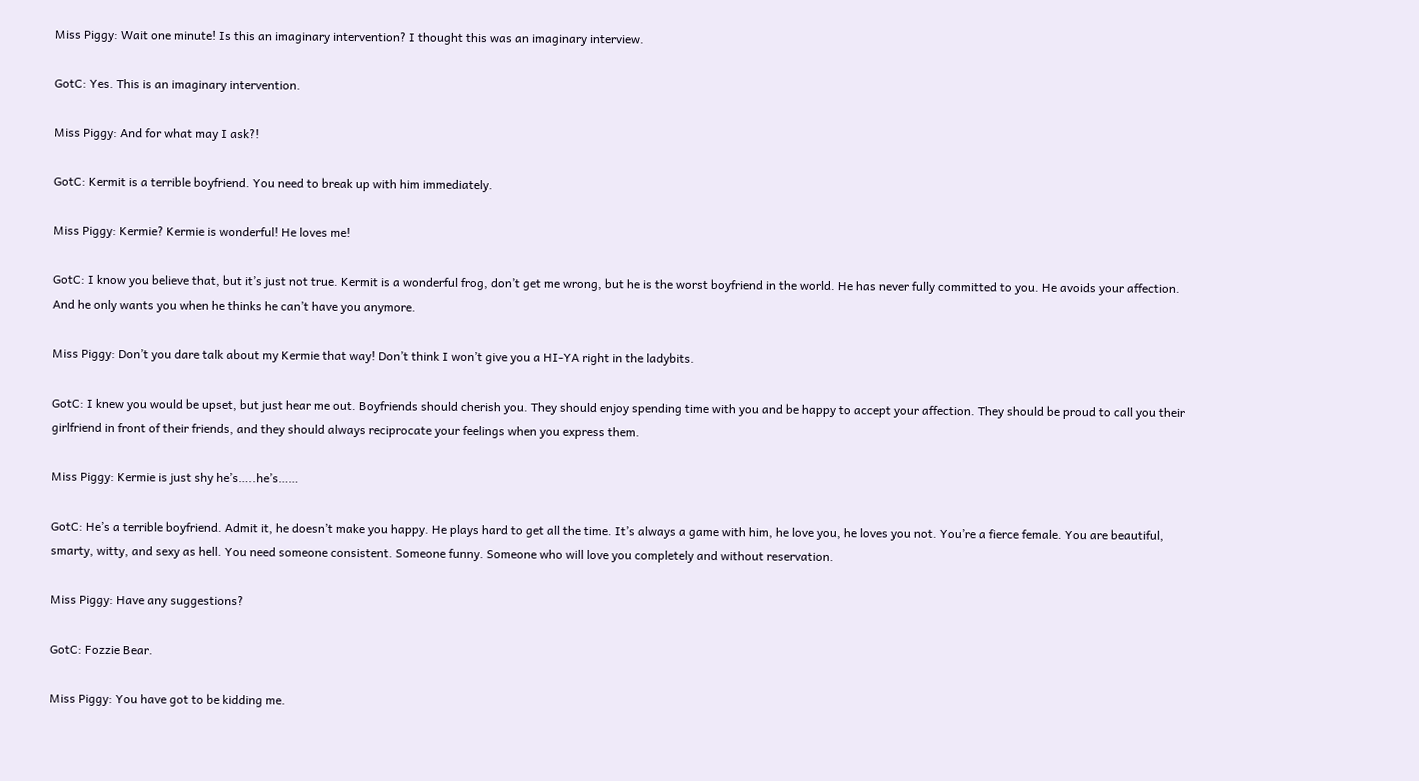Miss Piggy: Wait one minute! Is this an imaginary intervention? I thought this was an imaginary interview.

GotC: Yes. This is an imaginary intervention.

Miss Piggy: And for what may I ask?!

GotC: Kermit is a terrible boyfriend. You need to break up with him immediately.

Miss Piggy: Kermie? Kermie is wonderful! He loves me!

GotC: I know you believe that, but it’s just not true. Kermit is a wonderful frog, don’t get me wrong, but he is the worst boyfriend in the world. He has never fully committed to you. He avoids your affection. And he only wants you when he thinks he can’t have you anymore.

Miss Piggy: Don’t you dare talk about my Kermie that way! Don’t think I won’t give you a HI-YA right in the ladybits.

GotC: I knew you would be upset, but just hear me out. Boyfriends should cherish you. They should enjoy spending time with you and be happy to accept your affection. They should be proud to call you their girlfriend in front of their friends, and they should always reciprocate your feelings when you express them.

Miss Piggy: Kermie is just shy he’s…..he’s……

GotC: He’s a terrible boyfriend. Admit it, he doesn’t make you happy. He plays hard to get all the time. It’s always a game with him, he love you, he loves you not. You’re a fierce female. You are beautiful, smarty, witty, and sexy as hell. You need someone consistent. Someone funny. Someone who will love you completely and without reservation.

Miss Piggy: Have any suggestions?

GotC: Fozzie Bear.

Miss Piggy: You have got to be kidding me.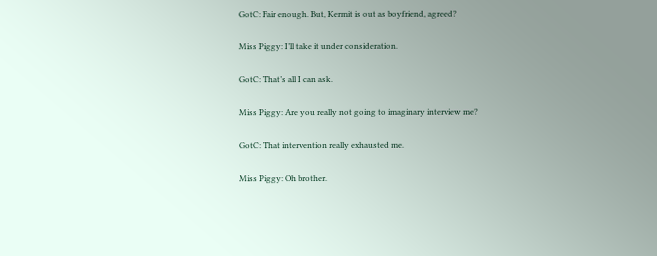GotC: Fair enough. But, Kermit is out as boyfriend, agreed?

Miss Piggy: I’ll take it under consideration.

GotC: That’s all I can ask.

Miss Piggy: Are you really not going to imaginary interview me?

GotC: That intervention really exhausted me.

Miss Piggy: Oh brother.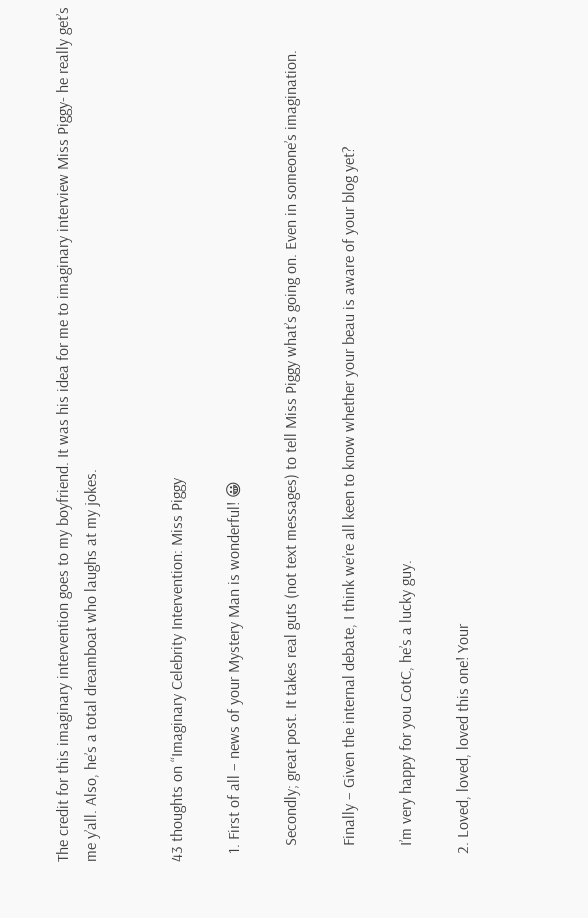The credit for this imaginary intervention goes to my boyfriend. It was his idea for me to imaginary interview Miss Piggy- he really get’s me y’all. Also, he’s a total dreamboat who laughs at my jokes.


43 thoughts on “Imaginary Celebrity Intervention: Miss Piggy

  1. First of all – news of your Mystery Man is wonderful! 😀

    Secondly; great post. It takes real guts (not text messages) to tell Miss Piggy what’s going on. Even in someone’s imagination.

    Finally – Given the internal debate, I think we’re all keen to know whether your beau is aware of your blog yet?

    I’m very happy for you CotC, he’s a lucky guy.

  2. Loved, loved, loved this one! Your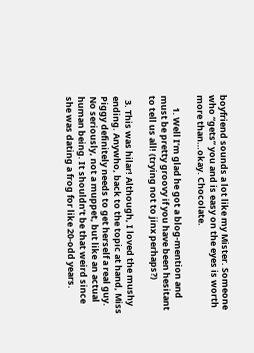boyfriend sounds a lot like my Mister. Someone who “gets” you and is easy on the eyes is worth more than…okay. Chocolate.

      1. Well I’m glad he got a blog-mention and must be pretty groovy if you have been hesitant to tell us all! (trying not to jinx perhaps?)

  3. This was hilar! Although, I loved the mushy ending. Anywho, back to the topic at hand, Miss Piggy definitely needs to get herself a real guy. No seriously, not a muppet, but like an actual human being. It shouldn’t be that weird since she was dating a frog for like 20-odd years.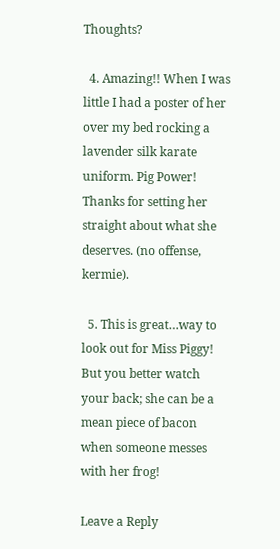Thoughts?

  4. Amazing!! When I was little I had a poster of her over my bed rocking a lavender silk karate uniform. Pig Power! Thanks for setting her straight about what she deserves. (no offense, kermie).

  5. This is great…way to look out for Miss Piggy! But you better watch your back; she can be a mean piece of bacon when someone messes with her frog!

Leave a Reply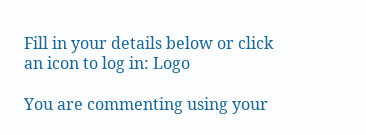Fill in your details below or click an icon to log in: Logo

You are commenting using your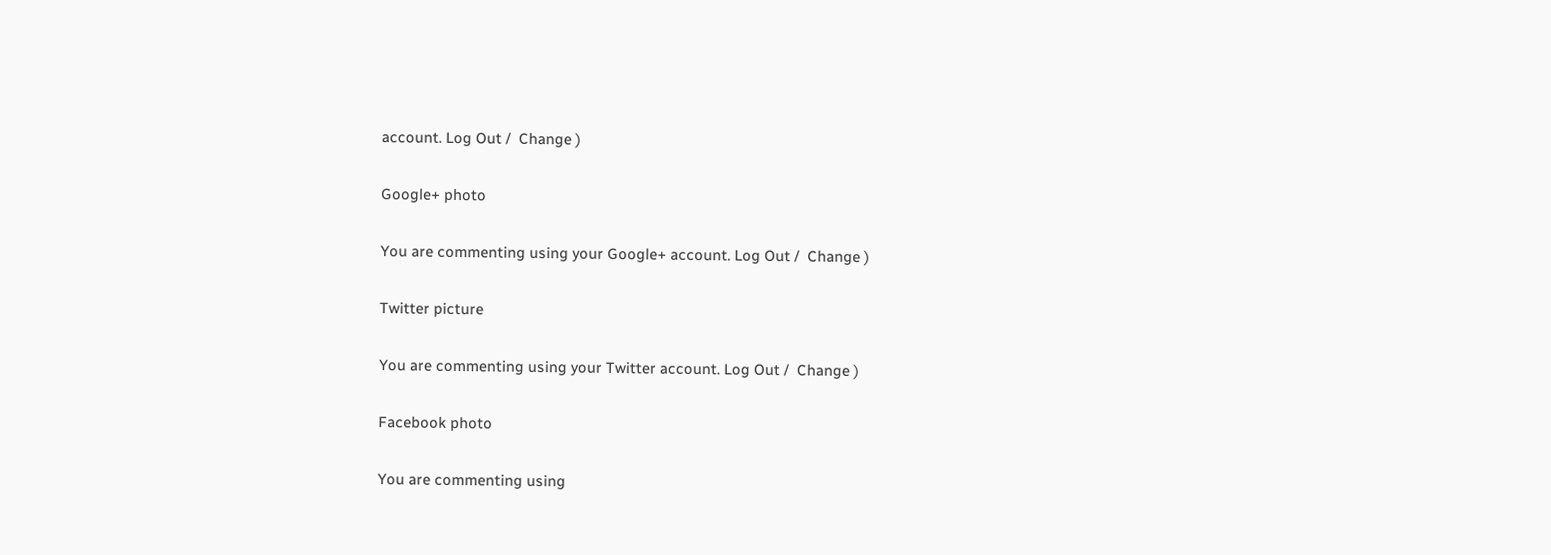account. Log Out /  Change )

Google+ photo

You are commenting using your Google+ account. Log Out /  Change )

Twitter picture

You are commenting using your Twitter account. Log Out /  Change )

Facebook photo

You are commenting using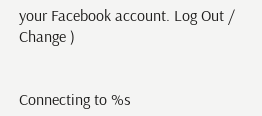your Facebook account. Log Out /  Change )


Connecting to %s